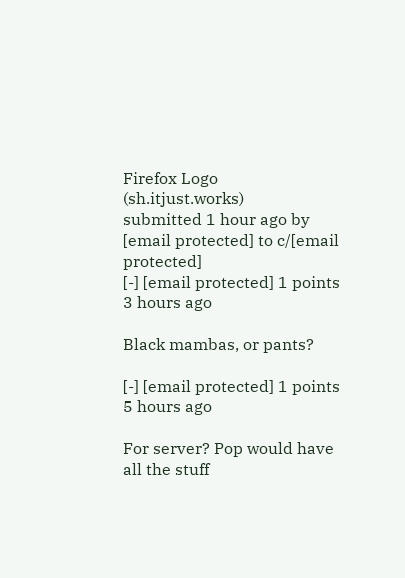Firefox Logo (sh.itjust.works)
submitted 1 hour ago by [email protected] to c/[email protected]
[-] [email protected] 1 points 3 hours ago

Black mambas, or pants?

[-] [email protected] 1 points 5 hours ago

For server? Pop would have all the stuff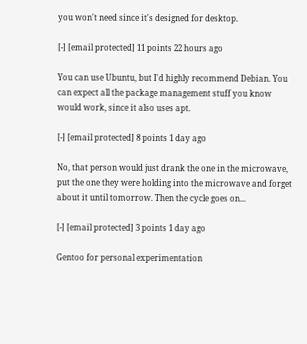you won't need since it's designed for desktop.

[-] [email protected] 11 points 22 hours ago

You can use Ubuntu, but I'd highly recommend Debian. You can expect all the package management stuff you know would work, since it also uses apt.

[-] [email protected] 8 points 1 day ago

No, that person would just drank the one in the microwave, put the one they were holding into the microwave and forget about it until tomorrow. Then the cycle goes on...

[-] [email protected] 3 points 1 day ago

Gentoo for personal experimentation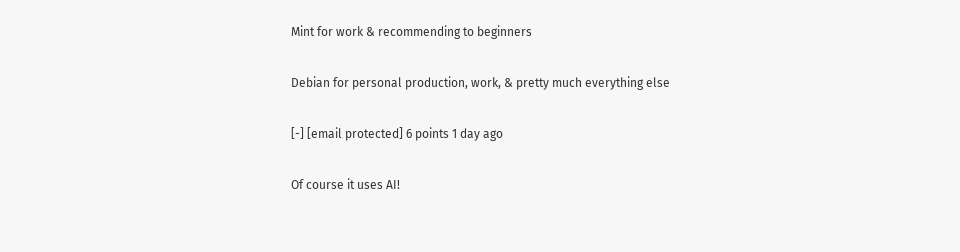Mint for work & recommending to beginners

Debian for personal production, work, & pretty much everything else

[-] [email protected] 6 points 1 day ago

Of course it uses AI!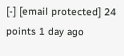[-] [email protected] 24 points 1 day ago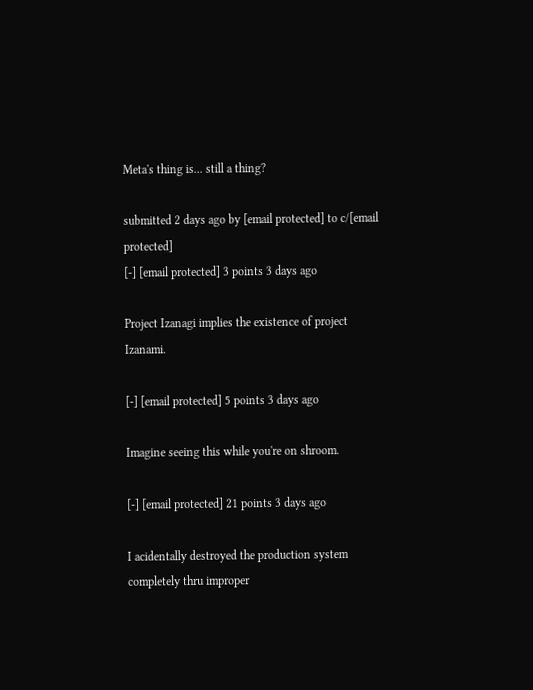Meta's thing is... still a thing?

submitted 2 days ago by [email protected] to c/[email protected]
[-] [email protected] 3 points 3 days ago

Project Izanagi implies the existence of project Izanami.

[-] [email protected] 5 points 3 days ago

Imagine seeing this while you're on shroom.

[-] [email protected] 21 points 3 days ago

I acidentally destroyed the production system completely thru improper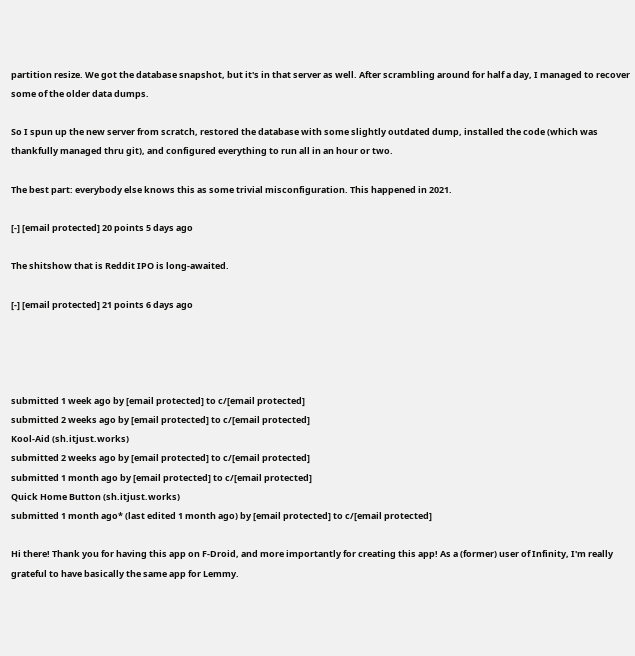partition resize. We got the database snapshot, but it's in that server as well. After scrambling around for half a day, I managed to recover some of the older data dumps.

So I spun up the new server from scratch, restored the database with some slightly outdated dump, installed the code (which was thankfully managed thru git), and configured everything to run all in an hour or two.

The best part: everybody else knows this as some trivial misconfiguration. This happened in 2021.

[-] [email protected] 20 points 5 days ago

The shitshow that is Reddit IPO is long-awaited.

[-] [email protected] 21 points 6 days ago




submitted 1 week ago by [email protected] to c/[email protected]
submitted 2 weeks ago by [email protected] to c/[email protected]
Kool-Aid (sh.itjust.works)
submitted 2 weeks ago by [email protected] to c/[email protected]
submitted 1 month ago by [email protected] to c/[email protected]
Quick Home Button (sh.itjust.works)
submitted 1 month ago* (last edited 1 month ago) by [email protected] to c/[email protected]

Hi there! Thank you for having this app on F-Droid, and more importantly for creating this app! As a (former) user of Infinity, I'm really grateful to have basically the same app for Lemmy.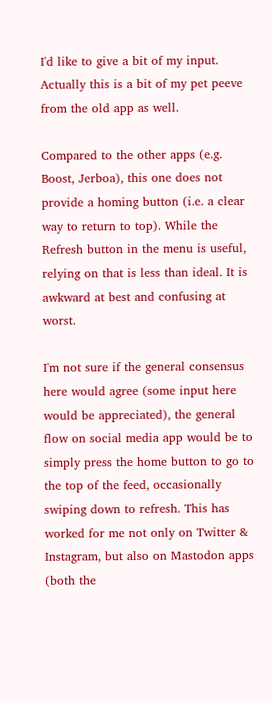I'd like to give a bit of my input. Actually this is a bit of my pet peeve from the old app as well.

Compared to the other apps (e.g. Boost, Jerboa), this one does not provide a homing button (i.e. a clear way to return to top). While the Refresh button in the menu is useful, relying on that is less than ideal. It is awkward at best and confusing at worst.

I'm not sure if the general consensus here would agree (some input here would be appreciated), the general flow on social media app would be to simply press the home button to go to the top of the feed, occasionally swiping down to refresh. This has worked for me not only on Twitter & Instagram, but also on Mastodon apps (both the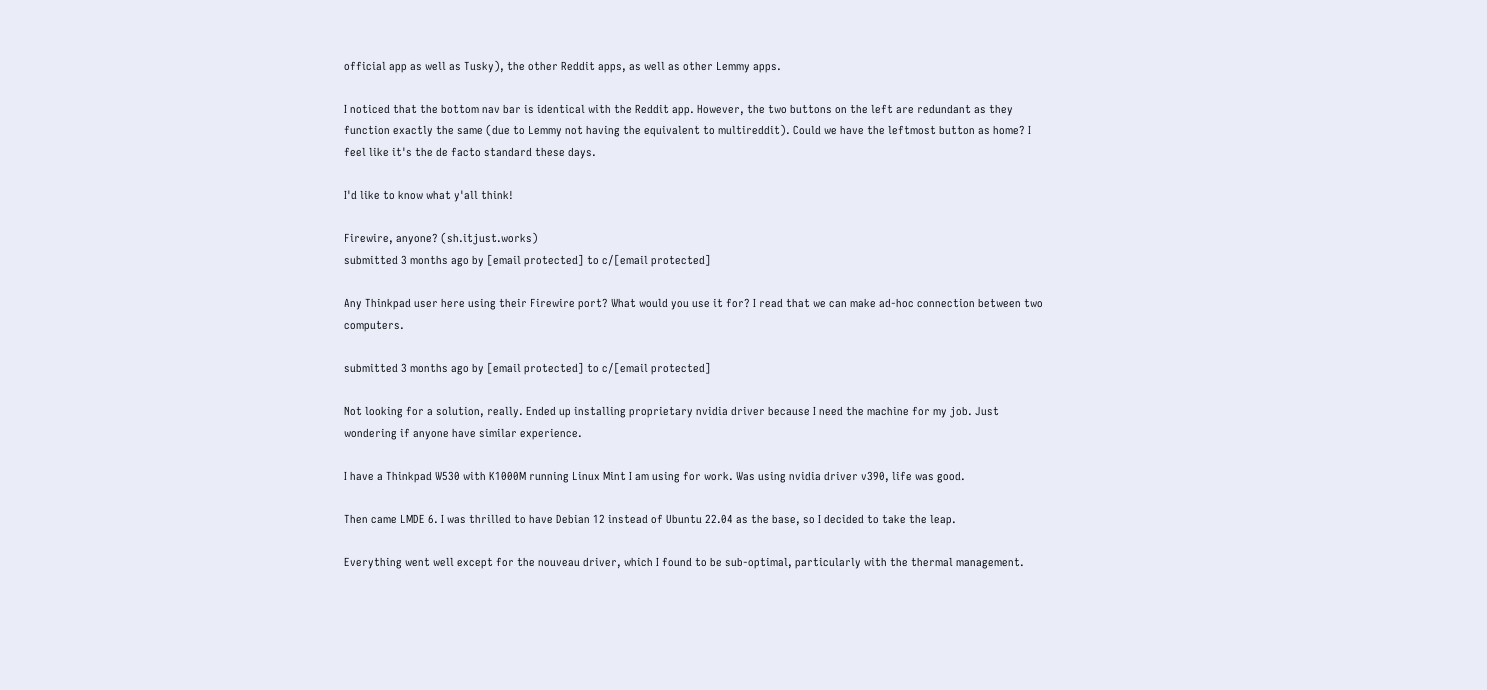official app as well as Tusky), the other Reddit apps, as well as other Lemmy apps.

I noticed that the bottom nav bar is identical with the Reddit app. However, the two buttons on the left are redundant as they function exactly the same (due to Lemmy not having the equivalent to multireddit). Could we have the leftmost button as home? I feel like it's the de facto standard these days.

I'd like to know what y'all think!

Firewire, anyone? (sh.itjust.works)
submitted 3 months ago by [email protected] to c/[email protected]

Any Thinkpad user here using their Firewire port? What would you use it for? I read that we can make ad-hoc connection between two computers.

submitted 3 months ago by [email protected] to c/[email protected]

Not looking for a solution, really. Ended up installing proprietary nvidia driver because I need the machine for my job. Just wondering if anyone have similar experience.

I have a Thinkpad W530 with K1000M running Linux Mint I am using for work. Was using nvidia driver v390, life was good.

Then came LMDE 6. I was thrilled to have Debian 12 instead of Ubuntu 22.04 as the base, so I decided to take the leap.

Everything went well except for the nouveau driver, which I found to be sub-optimal, particularly with the thermal management.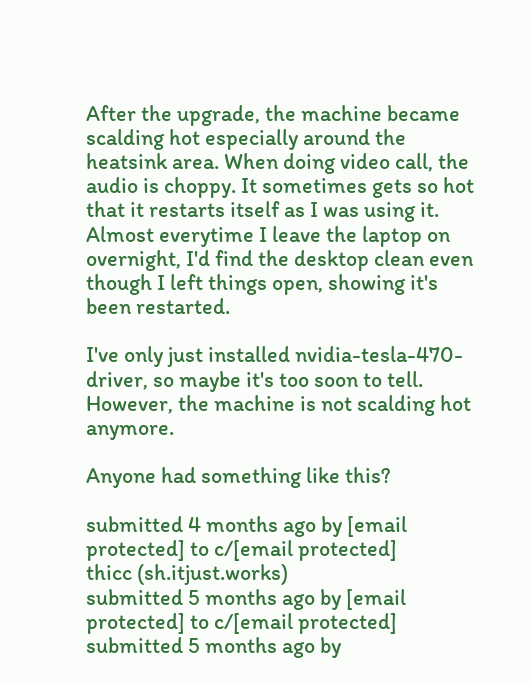After the upgrade, the machine became scalding hot especially around the heatsink area. When doing video call, the audio is choppy. It sometimes gets so hot that it restarts itself as I was using it. Almost everytime I leave the laptop on overnight, I'd find the desktop clean even though I left things open, showing it's been restarted.

I've only just installed nvidia-tesla-470-driver, so maybe it's too soon to tell. However, the machine is not scalding hot anymore.

Anyone had something like this?

submitted 4 months ago by [email protected] to c/[email protected]
thicc (sh.itjust.works)
submitted 5 months ago by [email protected] to c/[email protected]
submitted 5 months ago by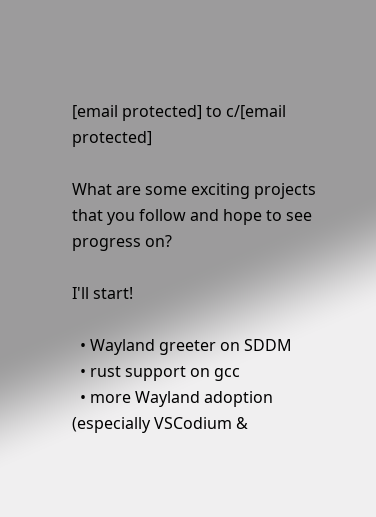[email protected] to c/[email protected]

What are some exciting projects that you follow and hope to see progress on?

I'll start!

  • Wayland greeter on SDDM
  • rust support on gcc
  • more Wayland adoption (especially VSCodium &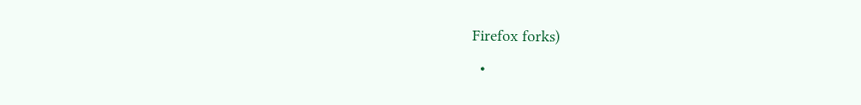Firefox forks)
  •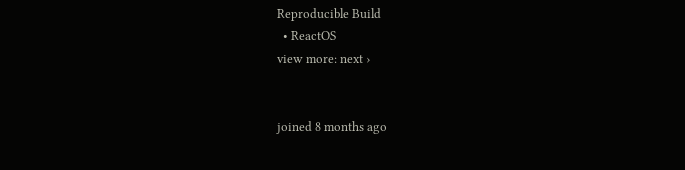Reproducible Build
  • ReactOS
view more: next ›


joined 8 months ago